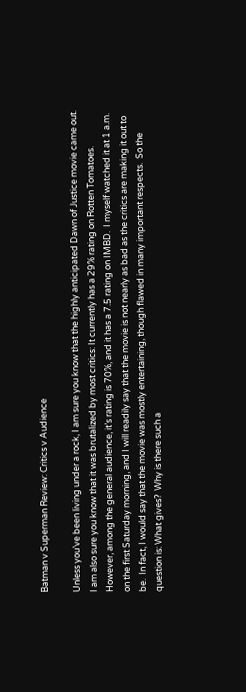Batman v Superman Review: Critics v Audience

Unless you’ve been living under a rock, I am sure you know that the highly anticipated Dawn of Justice movie came out.  I am also sure you know that it was brutalized by most critics: It currently has a 29% rating on Rotten Tomatoes.  However, among the general audience, it’s rating is 70%, and it has a 7.5 rating on IMBD.  I myself watched it at 1 a.m. on the first Saturday morning, and I will readily say that the movie is not nearly as bad as the critics are making it out to be.  In fact, I would say that the movie was mostly entertaining, though flawed in many important respects.  So the question is: What gives?  Why is there such a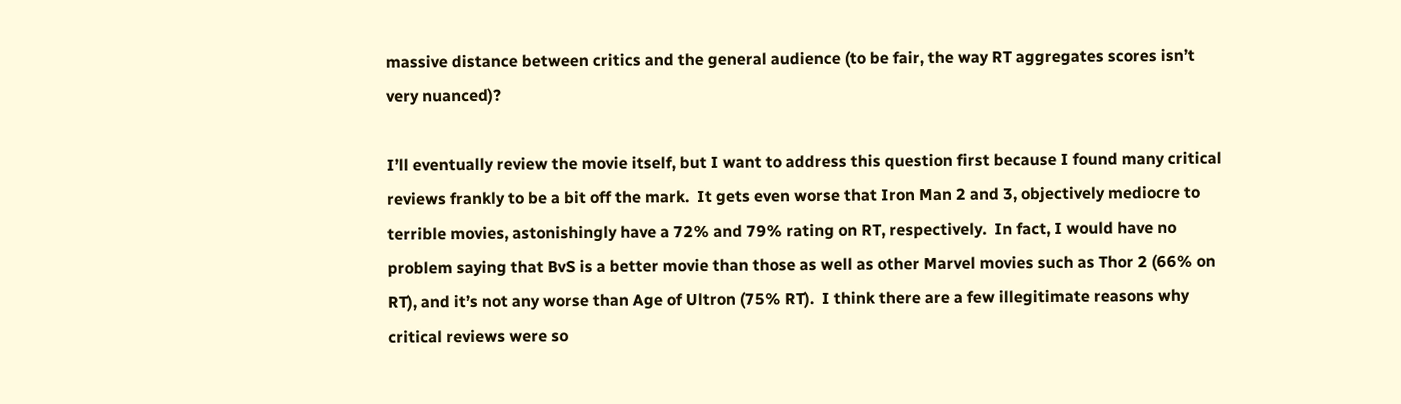massive distance between critics and the general audience (to be fair, the way RT aggregates scores isn’t very nuanced)?

I’ll eventually review the movie itself, but I want to address this question first because I found many critical reviews frankly to be a bit off the mark.  It gets even worse that Iron Man 2 and 3, objectively mediocre to terrible movies, astonishingly have a 72% and 79% rating on RT, respectively.  In fact, I would have no problem saying that BvS is a better movie than those as well as other Marvel movies such as Thor 2 (66% on RT), and it’s not any worse than Age of Ultron (75% RT).  I think there are a few illegitimate reasons why critical reviews were so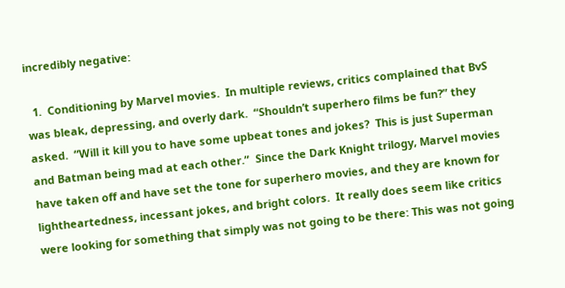incredibly negative:

  1.  Conditioning by Marvel movies.  In multiple reviews, critics complained that BvS was bleak, depressing, and overly dark.  “Shouldn’t superhero films be fun?” they asked.  “Will it kill you to have some upbeat tones and jokes?  This is just Superman and Batman being mad at each other.”  Since the Dark Knight trilogy, Marvel movies have taken off and have set the tone for superhero movies, and they are known for lightheartedness, incessant jokes, and bright colors.  It really does seem like critics were looking for something that simply was not going to be there: This was not going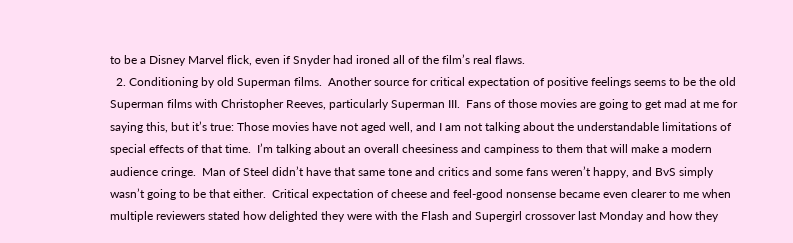to be a Disney Marvel flick, even if Snyder had ironed all of the film’s real flaws.
  2. Conditioning by old Superman films.  Another source for critical expectation of positive feelings seems to be the old Superman films with Christopher Reeves, particularly Superman III.  Fans of those movies are going to get mad at me for saying this, but it’s true: Those movies have not aged well, and I am not talking about the understandable limitations of special effects of that time.  I’m talking about an overall cheesiness and campiness to them that will make a modern audience cringe.  Man of Steel didn’t have that same tone and critics and some fans weren’t happy, and BvS simply wasn’t going to be that either.  Critical expectation of cheese and feel-good nonsense became even clearer to me when multiple reviewers stated how delighted they were with the Flash and Supergirl crossover last Monday and how they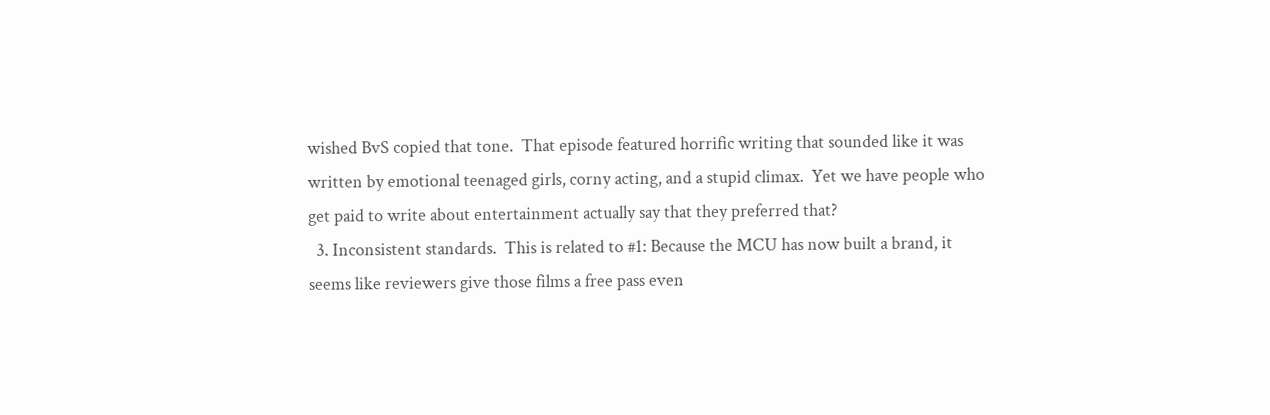wished BvS copied that tone.  That episode featured horrific writing that sounded like it was written by emotional teenaged girls, corny acting, and a stupid climax.  Yet we have people who get paid to write about entertainment actually say that they preferred that?
  3. Inconsistent standards.  This is related to #1: Because the MCU has now built a brand, it seems like reviewers give those films a free pass even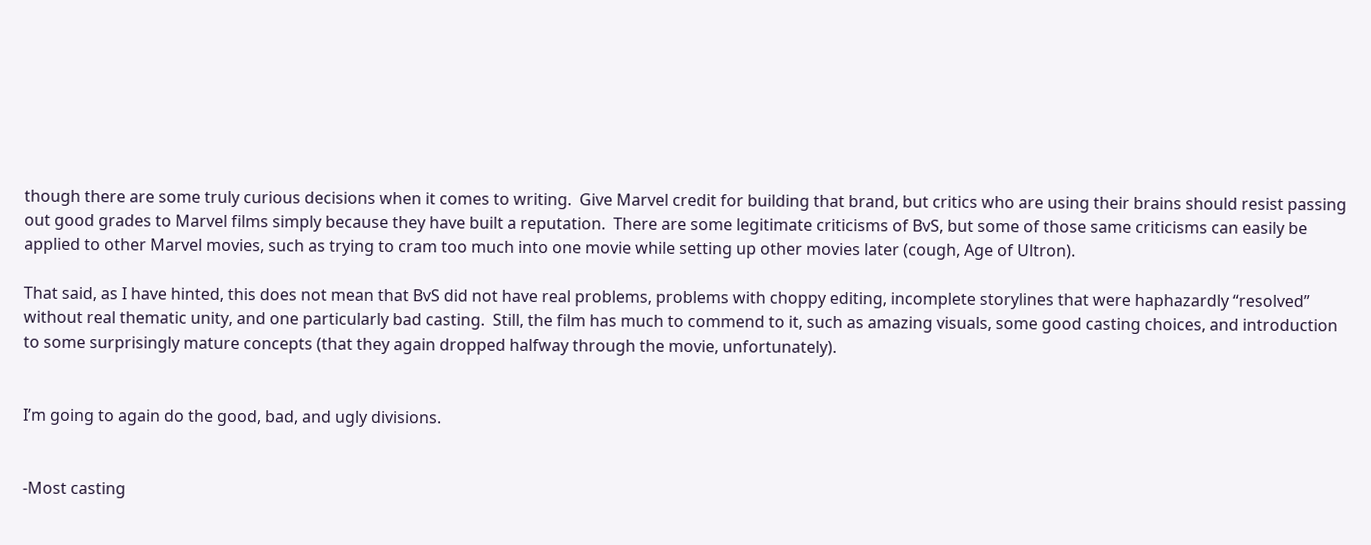though there are some truly curious decisions when it comes to writing.  Give Marvel credit for building that brand, but critics who are using their brains should resist passing out good grades to Marvel films simply because they have built a reputation.  There are some legitimate criticisms of BvS, but some of those same criticisms can easily be applied to other Marvel movies, such as trying to cram too much into one movie while setting up other movies later (cough, Age of Ultron).

That said, as I have hinted, this does not mean that BvS did not have real problems, problems with choppy editing, incomplete storylines that were haphazardly “resolved” without real thematic unity, and one particularly bad casting.  Still, the film has much to commend to it, such as amazing visuals, some good casting choices, and introduction to some surprisingly mature concepts (that they again dropped halfway through the movie, unfortunately).


I’m going to again do the good, bad, and ugly divisions.


-Most casting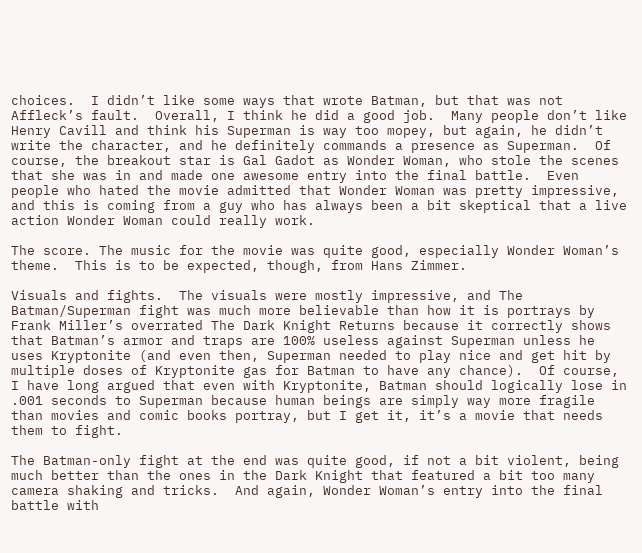choices.  I didn’t like some ways that wrote Batman, but that was not Affleck’s fault.  Overall, I think he did a good job.  Many people don’t like Henry Cavill and think his Superman is way too mopey, but again, he didn’t write the character, and he definitely commands a presence as Superman.  Of course, the breakout star is Gal Gadot as Wonder Woman, who stole the scenes that she was in and made one awesome entry into the final battle.  Even people who hated the movie admitted that Wonder Woman was pretty impressive, and this is coming from a guy who has always been a bit skeptical that a live action Wonder Woman could really work.

The score. The music for the movie was quite good, especially Wonder Woman’s theme.  This is to be expected, though, from Hans Zimmer.

Visuals and fights.  The visuals were mostly impressive, and The Batman/Superman fight was much more believable than how it is portrays by Frank Miller’s overrated The Dark Knight Returns because it correctly shows that Batman’s armor and traps are 100% useless against Superman unless he uses Kryptonite (and even then, Superman needed to play nice and get hit by multiple doses of Kryptonite gas for Batman to have any chance).  Of course, I have long argued that even with Kryptonite, Batman should logically lose in .001 seconds to Superman because human beings are simply way more fragile than movies and comic books portray, but I get it, it’s a movie that needs them to fight.

The Batman-only fight at the end was quite good, if not a bit violent, being much better than the ones in the Dark Knight that featured a bit too many camera shaking and tricks.  And again, Wonder Woman’s entry into the final battle with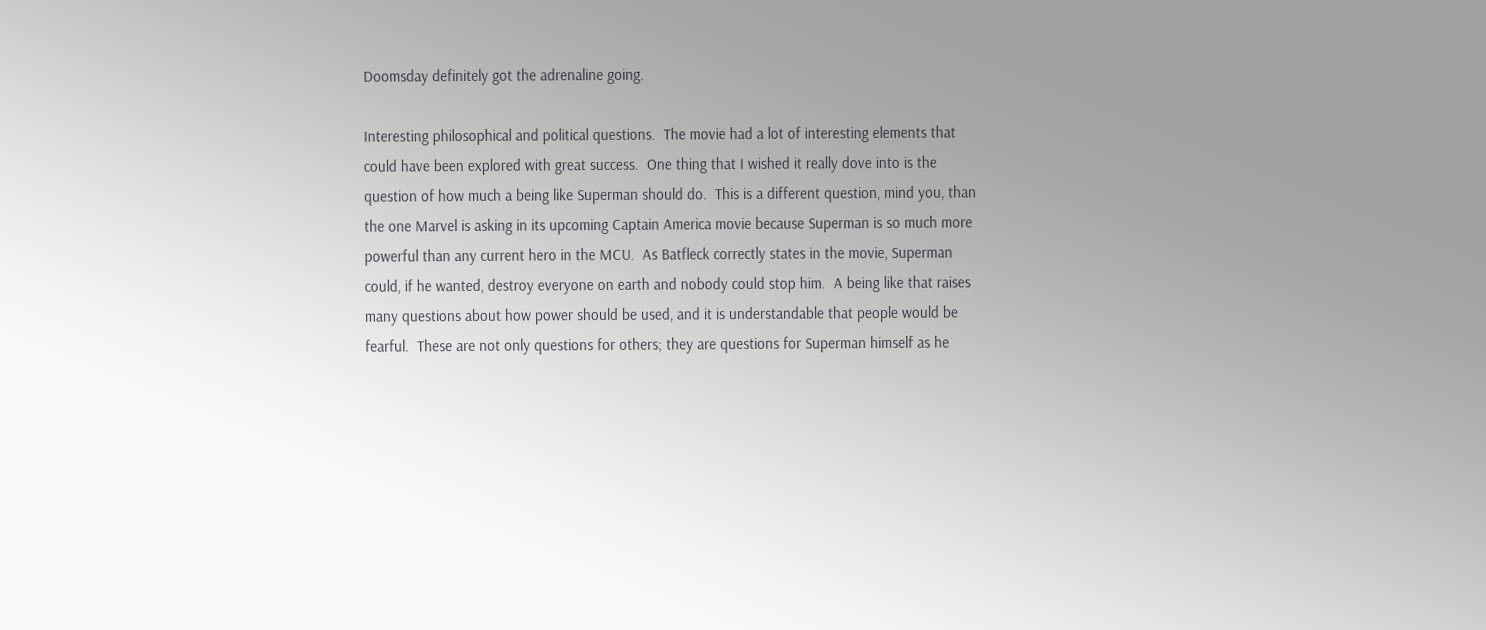Doomsday definitely got the adrenaline going.

Interesting philosophical and political questions.  The movie had a lot of interesting elements that could have been explored with great success.  One thing that I wished it really dove into is the question of how much a being like Superman should do.  This is a different question, mind you, than the one Marvel is asking in its upcoming Captain America movie because Superman is so much more powerful than any current hero in the MCU.  As Batfleck correctly states in the movie, Superman could, if he wanted, destroy everyone on earth and nobody could stop him.  A being like that raises many questions about how power should be used, and it is understandable that people would be fearful.  These are not only questions for others; they are questions for Superman himself as he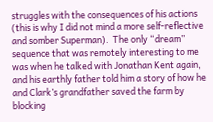struggles with the consequences of his actions (this is why I did not mind a more self-reflective and somber Superman).  The only “dream” sequence that was remotely interesting to me was when he talked with Jonathan Kent again, and his earthly father told him a story of how he and Clark’s grandfather saved the farm by blocking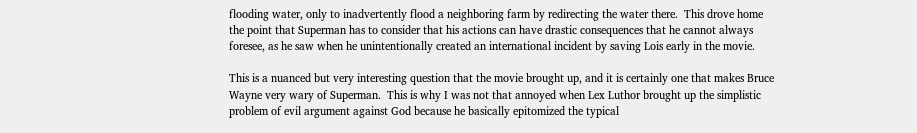flooding water, only to inadvertently flood a neighboring farm by redirecting the water there.  This drove home the point that Superman has to consider that his actions can have drastic consequences that he cannot always foresee, as he saw when he unintentionally created an international incident by saving Lois early in the movie.

This is a nuanced but very interesting question that the movie brought up, and it is certainly one that makes Bruce Wayne very wary of Superman.  This is why I was not that annoyed when Lex Luthor brought up the simplistic problem of evil argument against God because he basically epitomized the typical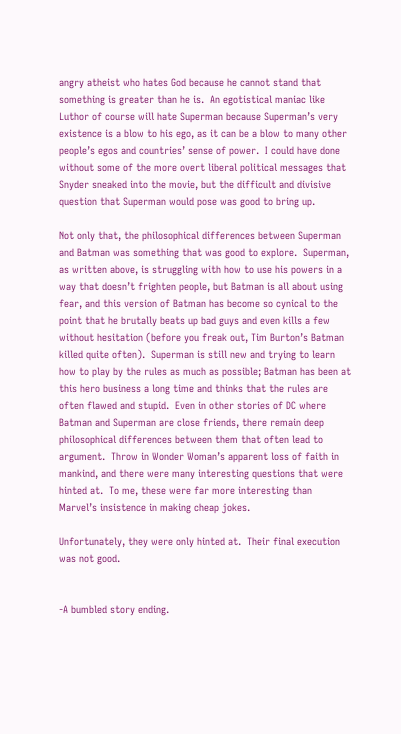angry atheist who hates God because he cannot stand that something is greater than he is.  An egotistical maniac like Luthor of course will hate Superman because Superman’s very existence is a blow to his ego, as it can be a blow to many other people’s egos and countries’ sense of power.  I could have done without some of the more overt liberal political messages that Snyder sneaked into the movie, but the difficult and divisive question that Superman would pose was good to bring up.

Not only that, the philosophical differences between Superman and Batman was something that was good to explore.  Superman, as written above, is struggling with how to use his powers in a way that doesn’t frighten people, but Batman is all about using fear, and this version of Batman has become so cynical to the point that he brutally beats up bad guys and even kills a few without hesitation (before you freak out, Tim Burton’s Batman killed quite often).  Superman is still new and trying to learn how to play by the rules as much as possible; Batman has been at this hero business a long time and thinks that the rules are often flawed and stupid.  Even in other stories of DC where Batman and Superman are close friends, there remain deep philosophical differences between them that often lead to argument.  Throw in Wonder Woman’s apparent loss of faith in mankind, and there were many interesting questions that were hinted at.  To me, these were far more interesting than Marvel’s insistence in making cheap jokes.

Unfortunately, they were only hinted at.  Their final execution was not good.


-A bumbled story ending.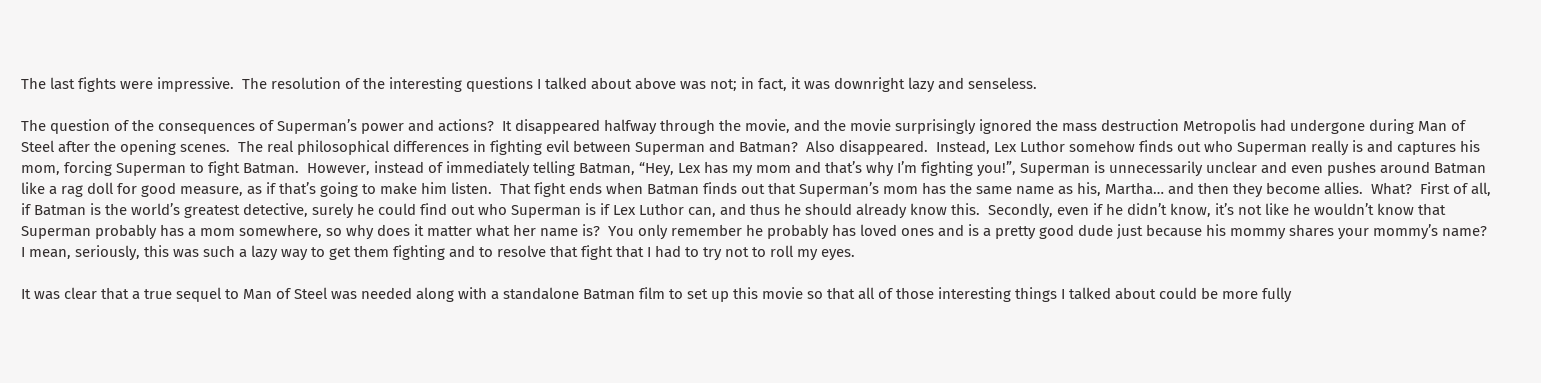The last fights were impressive.  The resolution of the interesting questions I talked about above was not; in fact, it was downright lazy and senseless.

The question of the consequences of Superman’s power and actions?  It disappeared halfway through the movie, and the movie surprisingly ignored the mass destruction Metropolis had undergone during Man of Steel after the opening scenes.  The real philosophical differences in fighting evil between Superman and Batman?  Also disappeared.  Instead, Lex Luthor somehow finds out who Superman really is and captures his mom, forcing Superman to fight Batman.  However, instead of immediately telling Batman, “Hey, Lex has my mom and that’s why I’m fighting you!”, Superman is unnecessarily unclear and even pushes around Batman like a rag doll for good measure, as if that’s going to make him listen.  That fight ends when Batman finds out that Superman’s mom has the same name as his, Martha… and then they become allies.  What?  First of all, if Batman is the world’s greatest detective, surely he could find out who Superman is if Lex Luthor can, and thus he should already know this.  Secondly, even if he didn’t know, it’s not like he wouldn’t know that Superman probably has a mom somewhere, so why does it matter what her name is?  You only remember he probably has loved ones and is a pretty good dude just because his mommy shares your mommy’s name?  I mean, seriously, this was such a lazy way to get them fighting and to resolve that fight that I had to try not to roll my eyes.

It was clear that a true sequel to Man of Steel was needed along with a standalone Batman film to set up this movie so that all of those interesting things I talked about could be more fully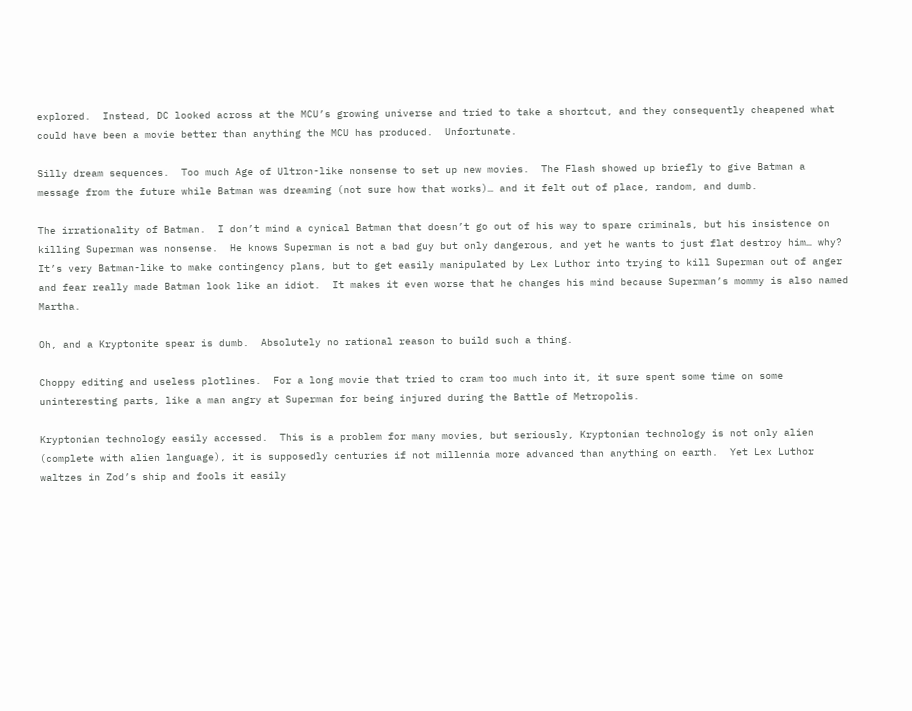explored.  Instead, DC looked across at the MCU’s growing universe and tried to take a shortcut, and they consequently cheapened what could have been a movie better than anything the MCU has produced.  Unfortunate.

Silly dream sequences.  Too much Age of Ultron-like nonsense to set up new movies.  The Flash showed up briefly to give Batman a message from the future while Batman was dreaming (not sure how that works)… and it felt out of place, random, and dumb.

The irrationality of Batman.  I don’t mind a cynical Batman that doesn’t go out of his way to spare criminals, but his insistence on killing Superman was nonsense.  He knows Superman is not a bad guy but only dangerous, and yet he wants to just flat destroy him… why?  It’s very Batman-like to make contingency plans, but to get easily manipulated by Lex Luthor into trying to kill Superman out of anger and fear really made Batman look like an idiot.  It makes it even worse that he changes his mind because Superman’s mommy is also named Martha.

Oh, and a Kryptonite spear is dumb.  Absolutely no rational reason to build such a thing.

Choppy editing and useless plotlines.  For a long movie that tried to cram too much into it, it sure spent some time on some uninteresting parts, like a man angry at Superman for being injured during the Battle of Metropolis.

Kryptonian technology easily accessed.  This is a problem for many movies, but seriously, Kryptonian technology is not only alien (complete with alien language), it is supposedly centuries if not millennia more advanced than anything on earth.  Yet Lex Luthor waltzes in Zod’s ship and fools it easily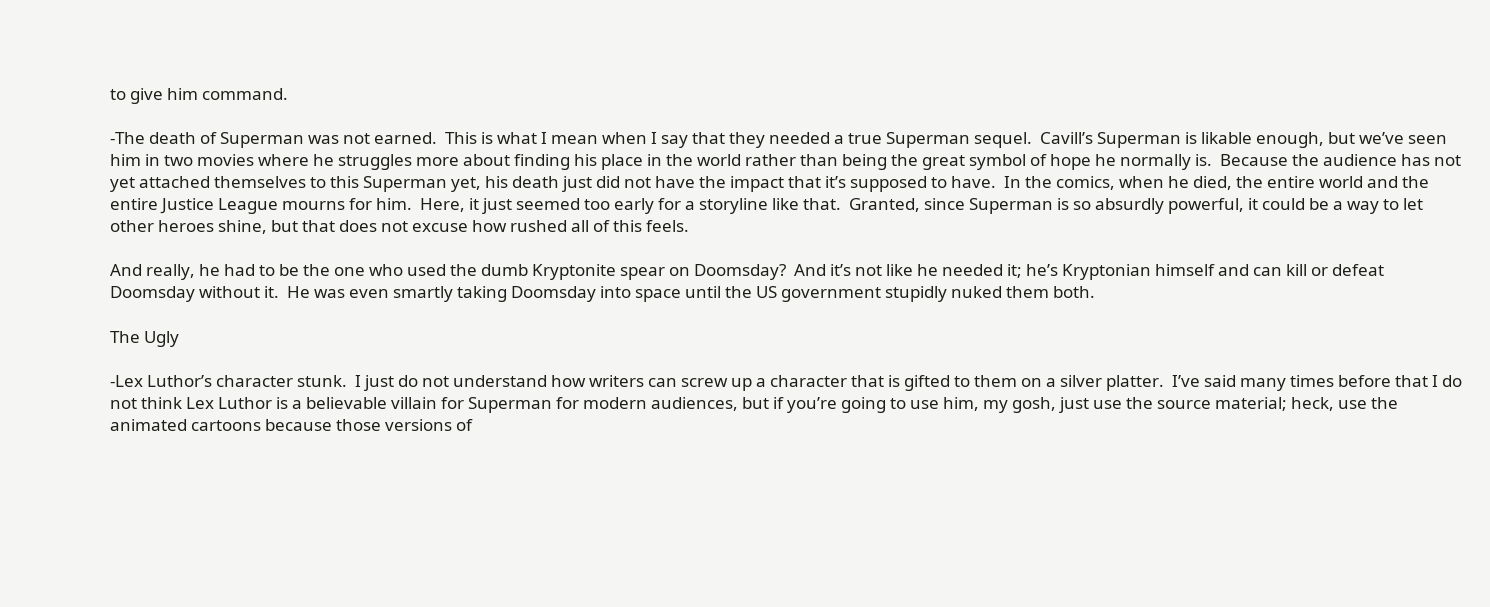to give him command.

-The death of Superman was not earned.  This is what I mean when I say that they needed a true Superman sequel.  Cavill’s Superman is likable enough, but we’ve seen him in two movies where he struggles more about finding his place in the world rather than being the great symbol of hope he normally is.  Because the audience has not yet attached themselves to this Superman yet, his death just did not have the impact that it’s supposed to have.  In the comics, when he died, the entire world and the entire Justice League mourns for him.  Here, it just seemed too early for a storyline like that.  Granted, since Superman is so absurdly powerful, it could be a way to let other heroes shine, but that does not excuse how rushed all of this feels.

And really, he had to be the one who used the dumb Kryptonite spear on Doomsday?  And it’s not like he needed it; he’s Kryptonian himself and can kill or defeat Doomsday without it.  He was even smartly taking Doomsday into space until the US government stupidly nuked them both.

The Ugly

-Lex Luthor’s character stunk.  I just do not understand how writers can screw up a character that is gifted to them on a silver platter.  I’ve said many times before that I do not think Lex Luthor is a believable villain for Superman for modern audiences, but if you’re going to use him, my gosh, just use the source material; heck, use the animated cartoons because those versions of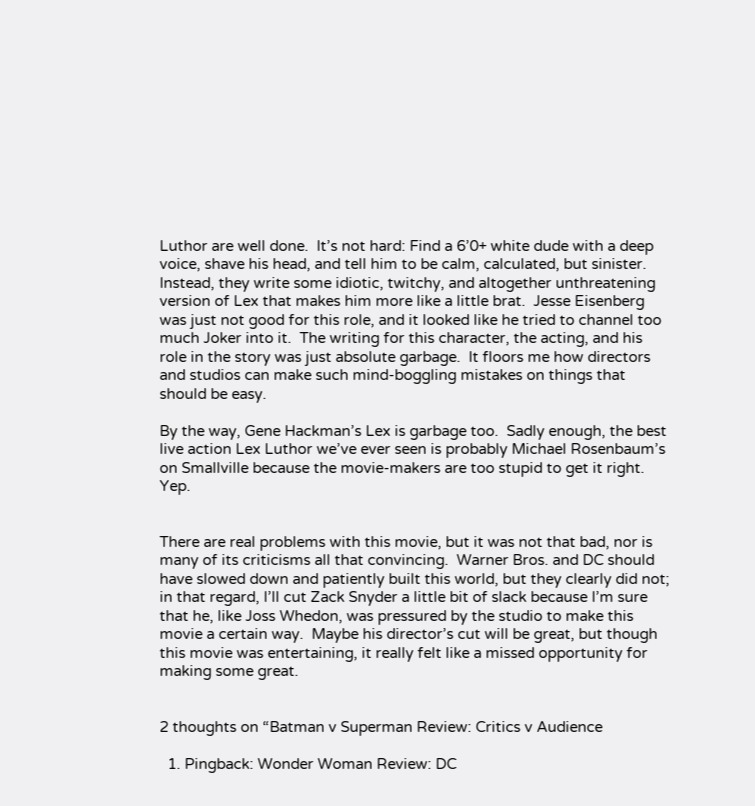Luthor are well done.  It’s not hard: Find a 6’0+ white dude with a deep voice, shave his head, and tell him to be calm, calculated, but sinister.  Instead, they write some idiotic, twitchy, and altogether unthreatening version of Lex that makes him more like a little brat.  Jesse Eisenberg was just not good for this role, and it looked like he tried to channel too much Joker into it.  The writing for this character, the acting, and his role in the story was just absolute garbage.  It floors me how directors and studios can make such mind-boggling mistakes on things that should be easy.

By the way, Gene Hackman’s Lex is garbage too.  Sadly enough, the best live action Lex Luthor we’ve ever seen is probably Michael Rosenbaum’s on Smallville because the movie-makers are too stupid to get it right.  Yep.


There are real problems with this movie, but it was not that bad, nor is many of its criticisms all that convincing.  Warner Bros. and DC should have slowed down and patiently built this world, but they clearly did not; in that regard, I’ll cut Zack Snyder a little bit of slack because I’m sure that he, like Joss Whedon, was pressured by the studio to make this movie a certain way.  Maybe his director’s cut will be great, but though this movie was entertaining, it really felt like a missed opportunity for making some great.


2 thoughts on “Batman v Superman Review: Critics v Audience

  1. Pingback: Wonder Woman Review: DC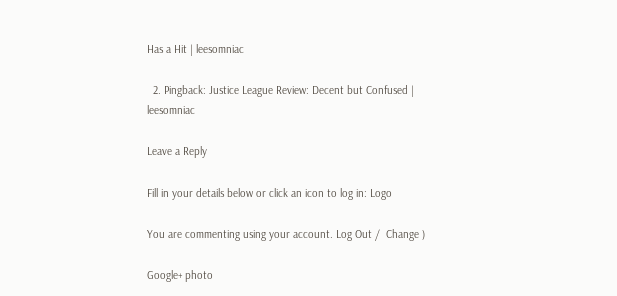Has a Hit | leesomniac

  2. Pingback: Justice League Review: Decent but Confused | leesomniac

Leave a Reply

Fill in your details below or click an icon to log in: Logo

You are commenting using your account. Log Out /  Change )

Google+ photo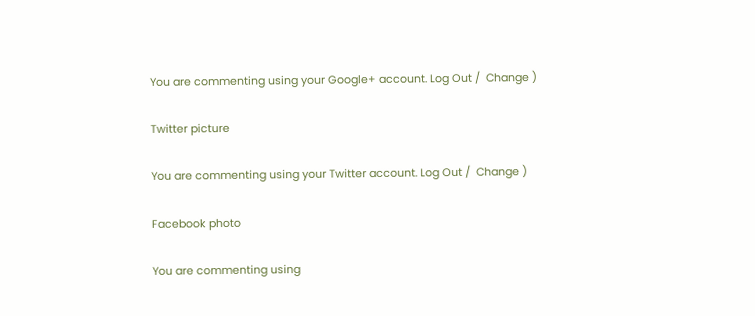You are commenting using your Google+ account. Log Out /  Change )

Twitter picture

You are commenting using your Twitter account. Log Out /  Change )

Facebook photo

You are commenting using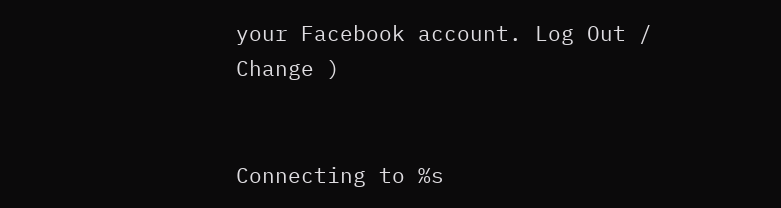your Facebook account. Log Out /  Change )


Connecting to %s